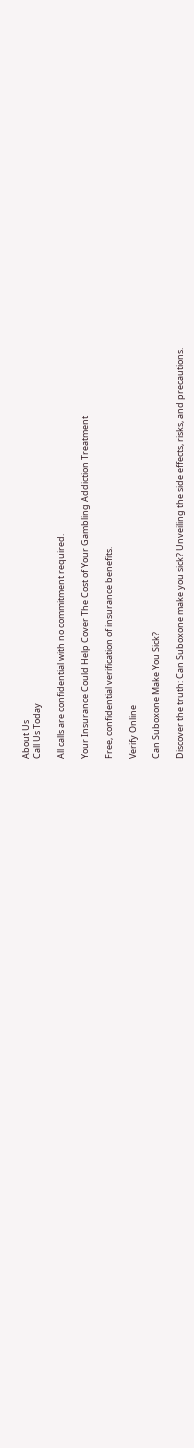About Us
Call Us Today

All calls are confidential with no commitment required.

Your Insurance Could Help Cover The Cost of Your Gambling Addiction Treatment

Free, confidential verification of insurance benefits.

Verify Online

Can Suboxone Make You Sick?

Discover the truth: Can Suboxone make you sick? Unveiling the side effects, risks, and precautions.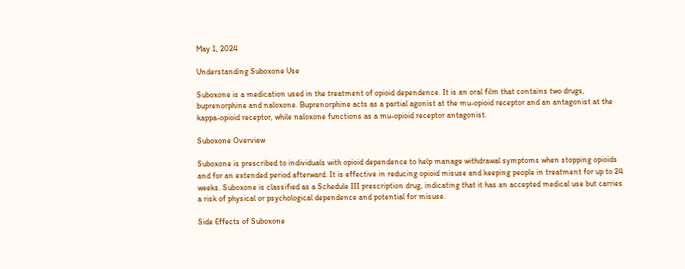May 1, 2024

Understanding Suboxone Use

Suboxone is a medication used in the treatment of opioid dependence. It is an oral film that contains two drugs, buprenorphine and naloxone. Buprenorphine acts as a partial agonist at the mu-opioid receptor and an antagonist at the kappa-opioid receptor, while naloxone functions as a mu-opioid receptor antagonist.

Suboxone Overview

Suboxone is prescribed to individuals with opioid dependence to help manage withdrawal symptoms when stopping opioids and for an extended period afterward. It is effective in reducing opioid misuse and keeping people in treatment for up to 24 weeks. Suboxone is classified as a Schedule III prescription drug, indicating that it has an accepted medical use but carries a risk of physical or psychological dependence and potential for misuse.

Side Effects of Suboxone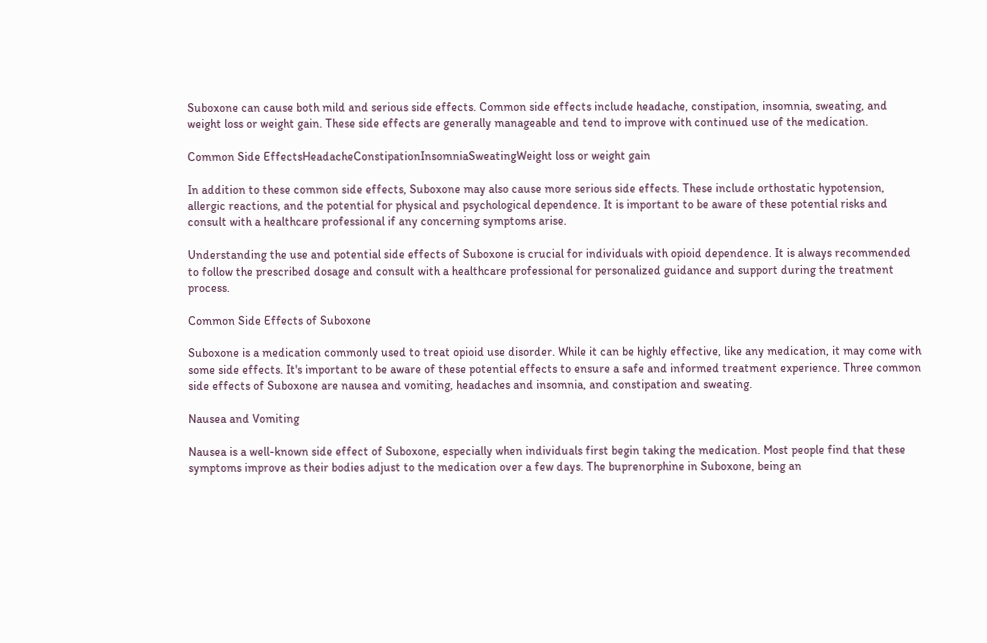Suboxone can cause both mild and serious side effects. Common side effects include headache, constipation, insomnia, sweating, and weight loss or weight gain. These side effects are generally manageable and tend to improve with continued use of the medication.

Common Side EffectsHeadacheConstipationInsomniaSweatingWeight loss or weight gain

In addition to these common side effects, Suboxone may also cause more serious side effects. These include orthostatic hypotension, allergic reactions, and the potential for physical and psychological dependence. It is important to be aware of these potential risks and consult with a healthcare professional if any concerning symptoms arise.

Understanding the use and potential side effects of Suboxone is crucial for individuals with opioid dependence. It is always recommended to follow the prescribed dosage and consult with a healthcare professional for personalized guidance and support during the treatment process.

Common Side Effects of Suboxone

Suboxone is a medication commonly used to treat opioid use disorder. While it can be highly effective, like any medication, it may come with some side effects. It's important to be aware of these potential effects to ensure a safe and informed treatment experience. Three common side effects of Suboxone are nausea and vomiting, headaches and insomnia, and constipation and sweating.

Nausea and Vomiting

Nausea is a well-known side effect of Suboxone, especially when individuals first begin taking the medication. Most people find that these symptoms improve as their bodies adjust to the medication over a few days. The buprenorphine in Suboxone, being an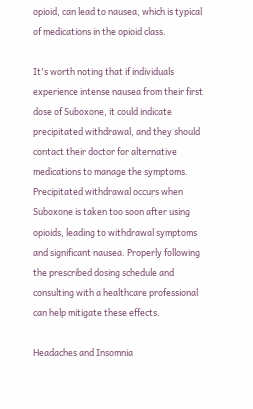opioid, can lead to nausea, which is typical of medications in the opioid class.

It's worth noting that if individuals experience intense nausea from their first dose of Suboxone, it could indicate precipitated withdrawal, and they should contact their doctor for alternative medications to manage the symptoms. Precipitated withdrawal occurs when Suboxone is taken too soon after using opioids, leading to withdrawal symptoms and significant nausea. Properly following the prescribed dosing schedule and consulting with a healthcare professional can help mitigate these effects.

Headaches and Insomnia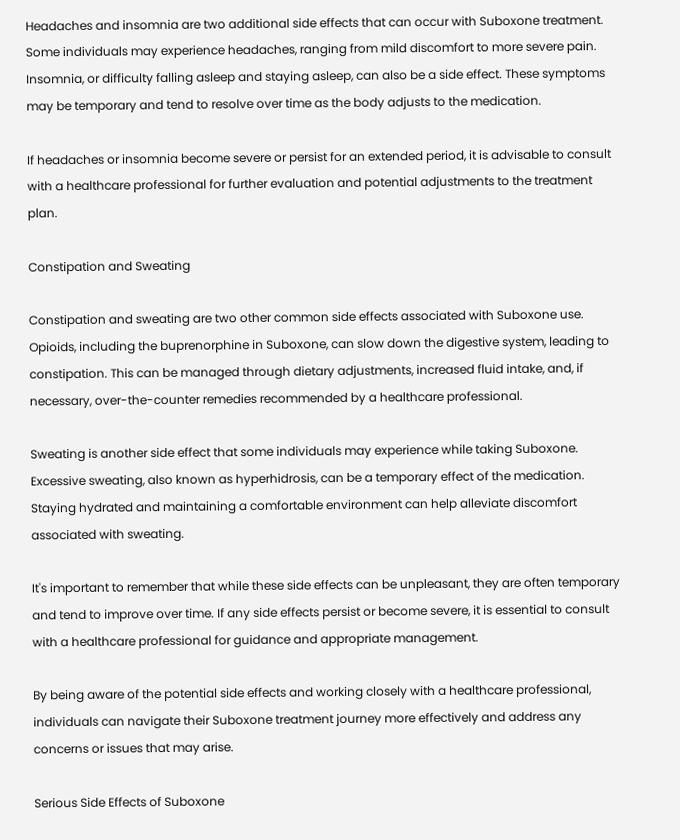Headaches and insomnia are two additional side effects that can occur with Suboxone treatment. Some individuals may experience headaches, ranging from mild discomfort to more severe pain. Insomnia, or difficulty falling asleep and staying asleep, can also be a side effect. These symptoms may be temporary and tend to resolve over time as the body adjusts to the medication.

If headaches or insomnia become severe or persist for an extended period, it is advisable to consult with a healthcare professional for further evaluation and potential adjustments to the treatment plan.

Constipation and Sweating

Constipation and sweating are two other common side effects associated with Suboxone use. Opioids, including the buprenorphine in Suboxone, can slow down the digestive system, leading to constipation. This can be managed through dietary adjustments, increased fluid intake, and, if necessary, over-the-counter remedies recommended by a healthcare professional.

Sweating is another side effect that some individuals may experience while taking Suboxone. Excessive sweating, also known as hyperhidrosis, can be a temporary effect of the medication. Staying hydrated and maintaining a comfortable environment can help alleviate discomfort associated with sweating.

It's important to remember that while these side effects can be unpleasant, they are often temporary and tend to improve over time. If any side effects persist or become severe, it is essential to consult with a healthcare professional for guidance and appropriate management.

By being aware of the potential side effects and working closely with a healthcare professional, individuals can navigate their Suboxone treatment journey more effectively and address any concerns or issues that may arise.

Serious Side Effects of Suboxone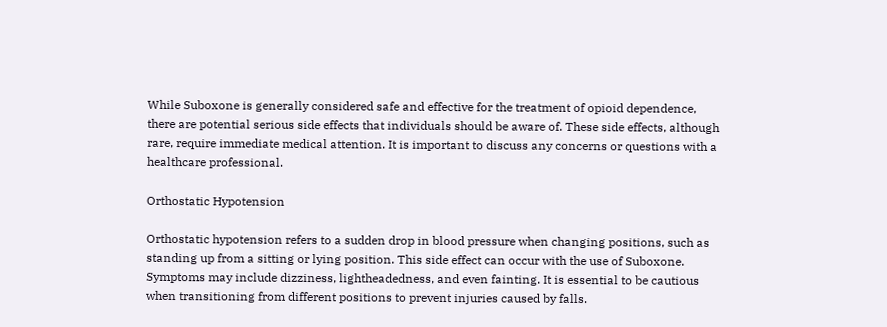While Suboxone is generally considered safe and effective for the treatment of opioid dependence, there are potential serious side effects that individuals should be aware of. These side effects, although rare, require immediate medical attention. It is important to discuss any concerns or questions with a healthcare professional.

Orthostatic Hypotension

Orthostatic hypotension refers to a sudden drop in blood pressure when changing positions, such as standing up from a sitting or lying position. This side effect can occur with the use of Suboxone. Symptoms may include dizziness, lightheadedness, and even fainting. It is essential to be cautious when transitioning from different positions to prevent injuries caused by falls.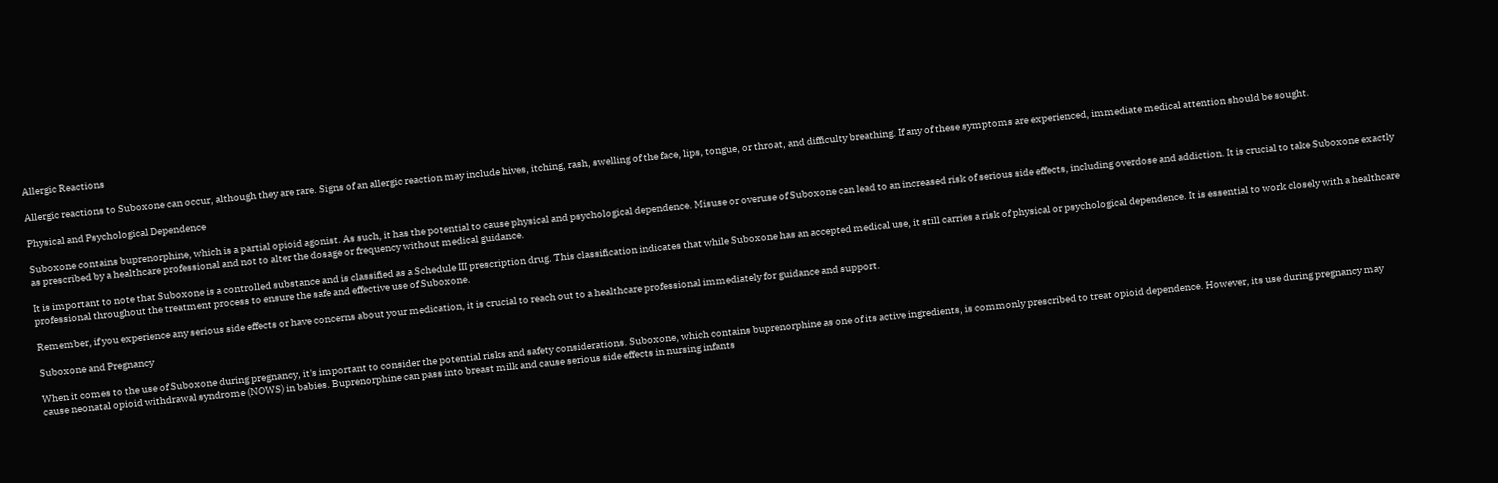Allergic Reactions

Allergic reactions to Suboxone can occur, although they are rare. Signs of an allergic reaction may include hives, itching, rash, swelling of the face, lips, tongue, or throat, and difficulty breathing. If any of these symptoms are experienced, immediate medical attention should be sought.

Physical and Psychological Dependence

Suboxone contains buprenorphine, which is a partial opioid agonist. As such, it has the potential to cause physical and psychological dependence. Misuse or overuse of Suboxone can lead to an increased risk of serious side effects, including overdose and addiction. It is crucial to take Suboxone exactly as prescribed by a healthcare professional and not to alter the dosage or frequency without medical guidance.

It is important to note that Suboxone is a controlled substance and is classified as a Schedule III prescription drug. This classification indicates that while Suboxone has an accepted medical use, it still carries a risk of physical or psychological dependence. It is essential to work closely with a healthcare professional throughout the treatment process to ensure the safe and effective use of Suboxone.

Remember, if you experience any serious side effects or have concerns about your medication, it is crucial to reach out to a healthcare professional immediately for guidance and support.

Suboxone and Pregnancy

When it comes to the use of Suboxone during pregnancy, it's important to consider the potential risks and safety considerations. Suboxone, which contains buprenorphine as one of its active ingredients, is commonly prescribed to treat opioid dependence. However, its use during pregnancy may cause neonatal opioid withdrawal syndrome (NOWS) in babies. Buprenorphine can pass into breast milk and cause serious side effects in nursing infants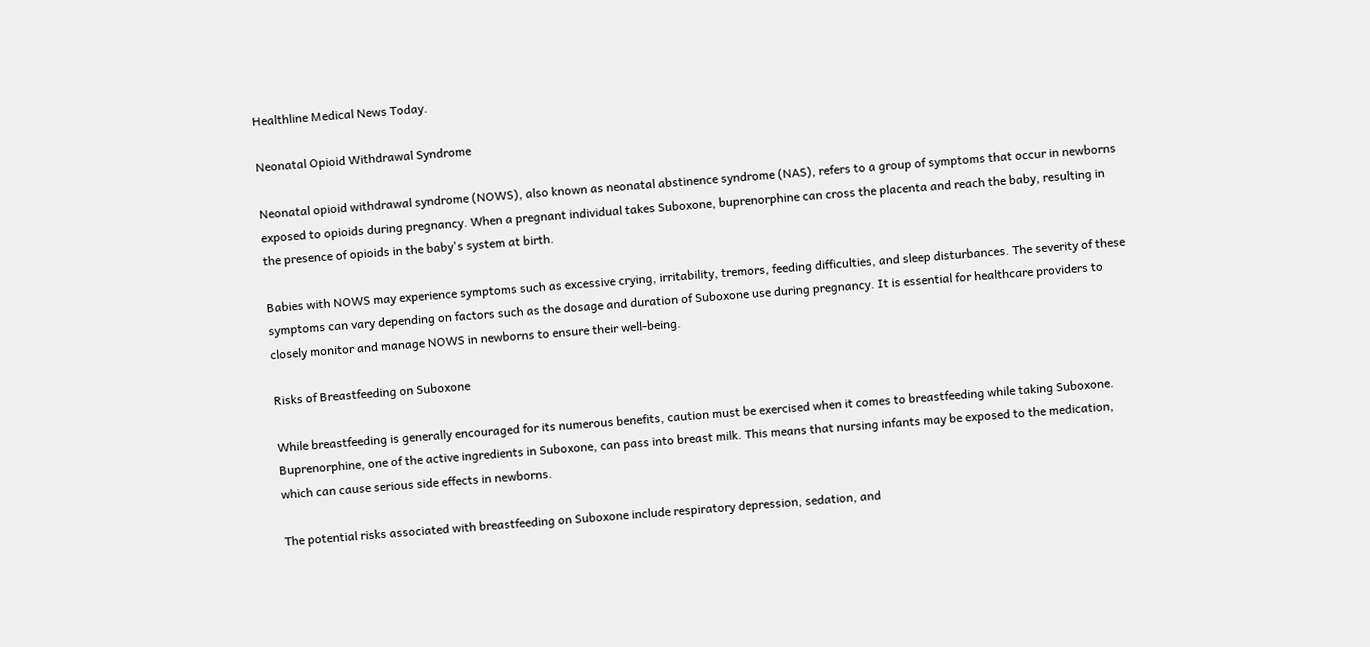Healthline Medical News Today.

Neonatal Opioid Withdrawal Syndrome

Neonatal opioid withdrawal syndrome (NOWS), also known as neonatal abstinence syndrome (NAS), refers to a group of symptoms that occur in newborns exposed to opioids during pregnancy. When a pregnant individual takes Suboxone, buprenorphine can cross the placenta and reach the baby, resulting in the presence of opioids in the baby's system at birth.

Babies with NOWS may experience symptoms such as excessive crying, irritability, tremors, feeding difficulties, and sleep disturbances. The severity of these symptoms can vary depending on factors such as the dosage and duration of Suboxone use during pregnancy. It is essential for healthcare providers to closely monitor and manage NOWS in newborns to ensure their well-being.

Risks of Breastfeeding on Suboxone

While breastfeeding is generally encouraged for its numerous benefits, caution must be exercised when it comes to breastfeeding while taking Suboxone. Buprenorphine, one of the active ingredients in Suboxone, can pass into breast milk. This means that nursing infants may be exposed to the medication, which can cause serious side effects in newborns.

The potential risks associated with breastfeeding on Suboxone include respiratory depression, sedation, and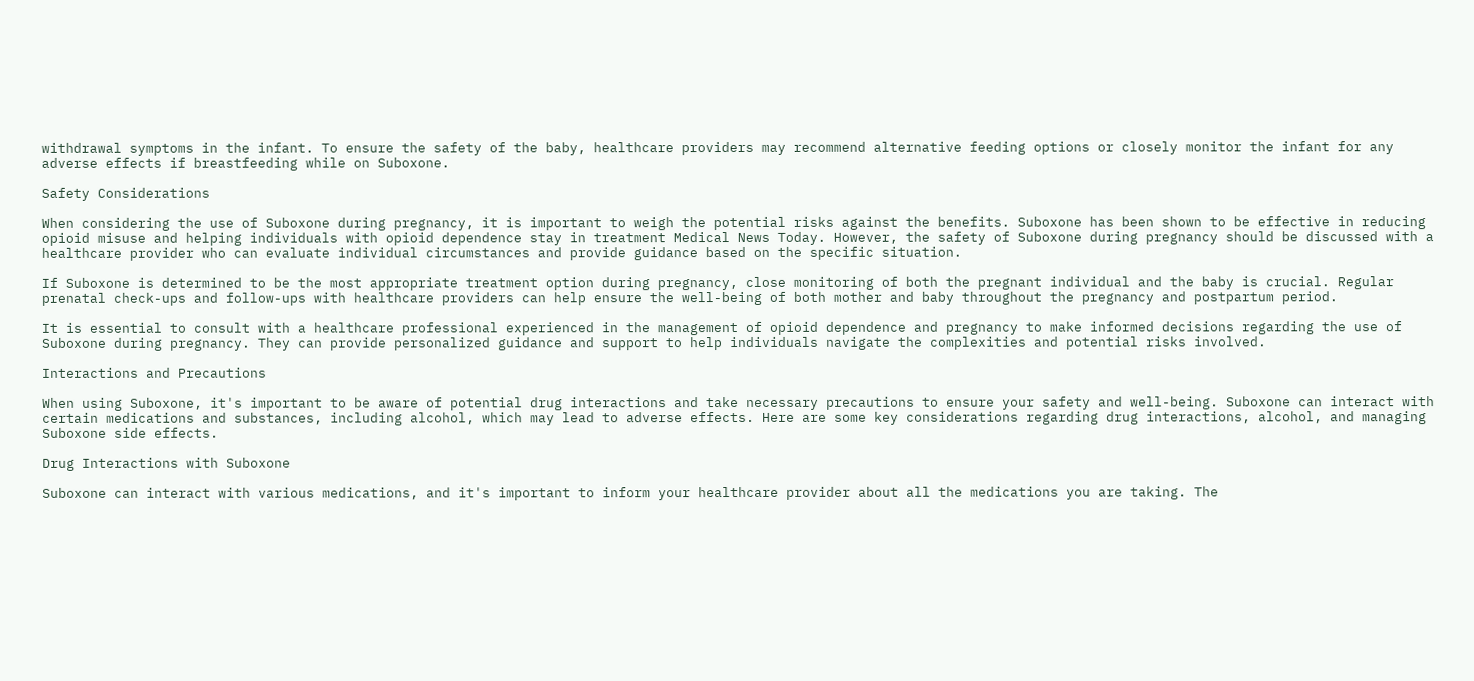withdrawal symptoms in the infant. To ensure the safety of the baby, healthcare providers may recommend alternative feeding options or closely monitor the infant for any adverse effects if breastfeeding while on Suboxone.

Safety Considerations

When considering the use of Suboxone during pregnancy, it is important to weigh the potential risks against the benefits. Suboxone has been shown to be effective in reducing opioid misuse and helping individuals with opioid dependence stay in treatment Medical News Today. However, the safety of Suboxone during pregnancy should be discussed with a healthcare provider who can evaluate individual circumstances and provide guidance based on the specific situation.

If Suboxone is determined to be the most appropriate treatment option during pregnancy, close monitoring of both the pregnant individual and the baby is crucial. Regular prenatal check-ups and follow-ups with healthcare providers can help ensure the well-being of both mother and baby throughout the pregnancy and postpartum period.

It is essential to consult with a healthcare professional experienced in the management of opioid dependence and pregnancy to make informed decisions regarding the use of Suboxone during pregnancy. They can provide personalized guidance and support to help individuals navigate the complexities and potential risks involved.

Interactions and Precautions

When using Suboxone, it's important to be aware of potential drug interactions and take necessary precautions to ensure your safety and well-being. Suboxone can interact with certain medications and substances, including alcohol, which may lead to adverse effects. Here are some key considerations regarding drug interactions, alcohol, and managing Suboxone side effects.

Drug Interactions with Suboxone

Suboxone can interact with various medications, and it's important to inform your healthcare provider about all the medications you are taking. The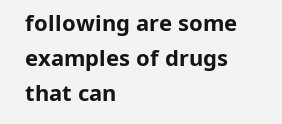following are some examples of drugs that can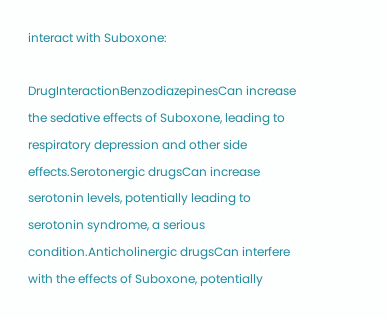interact with Suboxone:

DrugInteractionBenzodiazepinesCan increase the sedative effects of Suboxone, leading to respiratory depression and other side effects.Serotonergic drugsCan increase serotonin levels, potentially leading to serotonin syndrome, a serious condition.Anticholinergic drugsCan interfere with the effects of Suboxone, potentially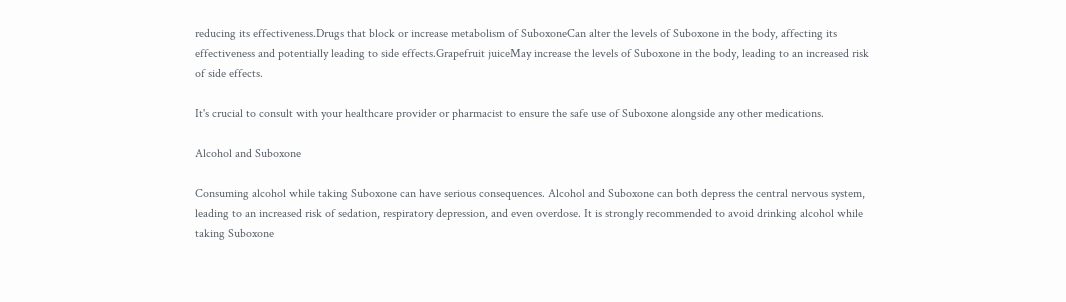reducing its effectiveness.Drugs that block or increase metabolism of SuboxoneCan alter the levels of Suboxone in the body, affecting its effectiveness and potentially leading to side effects.Grapefruit juiceMay increase the levels of Suboxone in the body, leading to an increased risk of side effects.

It's crucial to consult with your healthcare provider or pharmacist to ensure the safe use of Suboxone alongside any other medications.

Alcohol and Suboxone

Consuming alcohol while taking Suboxone can have serious consequences. Alcohol and Suboxone can both depress the central nervous system, leading to an increased risk of sedation, respiratory depression, and even overdose. It is strongly recommended to avoid drinking alcohol while taking Suboxone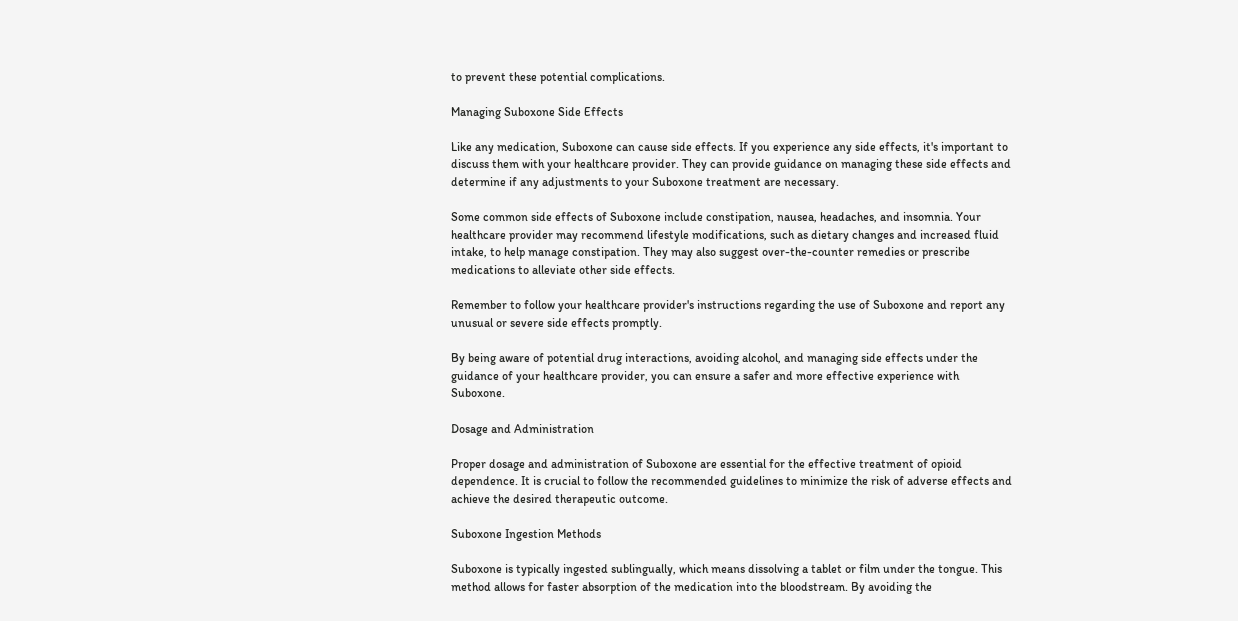to prevent these potential complications.

Managing Suboxone Side Effects

Like any medication, Suboxone can cause side effects. If you experience any side effects, it's important to discuss them with your healthcare provider. They can provide guidance on managing these side effects and determine if any adjustments to your Suboxone treatment are necessary.

Some common side effects of Suboxone include constipation, nausea, headaches, and insomnia. Your healthcare provider may recommend lifestyle modifications, such as dietary changes and increased fluid intake, to help manage constipation. They may also suggest over-the-counter remedies or prescribe medications to alleviate other side effects.

Remember to follow your healthcare provider's instructions regarding the use of Suboxone and report any unusual or severe side effects promptly.

By being aware of potential drug interactions, avoiding alcohol, and managing side effects under the guidance of your healthcare provider, you can ensure a safer and more effective experience with Suboxone.

Dosage and Administration

Proper dosage and administration of Suboxone are essential for the effective treatment of opioid dependence. It is crucial to follow the recommended guidelines to minimize the risk of adverse effects and achieve the desired therapeutic outcome.

Suboxone Ingestion Methods

Suboxone is typically ingested sublingually, which means dissolving a tablet or film under the tongue. This method allows for faster absorption of the medication into the bloodstream. By avoiding the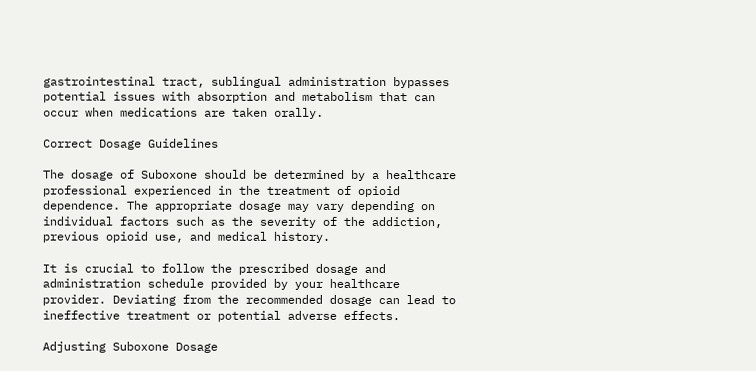gastrointestinal tract, sublingual administration bypasses potential issues with absorption and metabolism that can occur when medications are taken orally.

Correct Dosage Guidelines

The dosage of Suboxone should be determined by a healthcare professional experienced in the treatment of opioid dependence. The appropriate dosage may vary depending on individual factors such as the severity of the addiction, previous opioid use, and medical history.

It is crucial to follow the prescribed dosage and administration schedule provided by your healthcare provider. Deviating from the recommended dosage can lead to ineffective treatment or potential adverse effects.

Adjusting Suboxone Dosage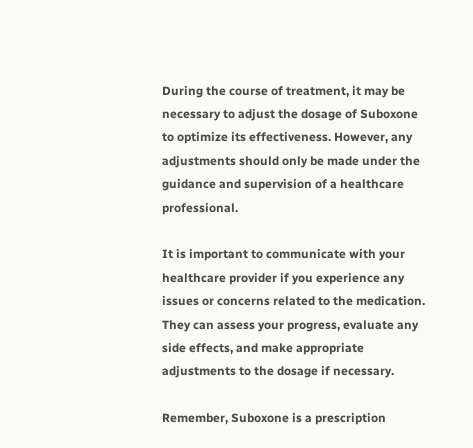During the course of treatment, it may be necessary to adjust the dosage of Suboxone to optimize its effectiveness. However, any adjustments should only be made under the guidance and supervision of a healthcare professional.

It is important to communicate with your healthcare provider if you experience any issues or concerns related to the medication. They can assess your progress, evaluate any side effects, and make appropriate adjustments to the dosage if necessary.

Remember, Suboxone is a prescription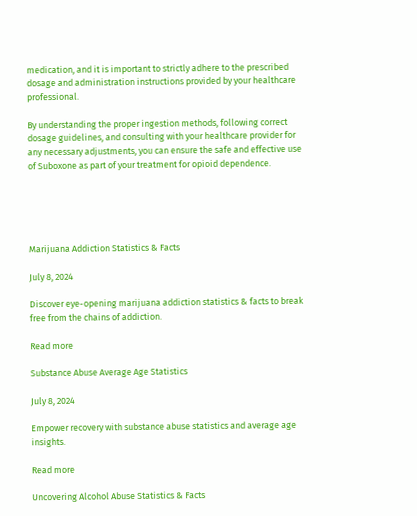medication, and it is important to strictly adhere to the prescribed dosage and administration instructions provided by your healthcare professional.

By understanding the proper ingestion methods, following correct dosage guidelines, and consulting with your healthcare provider for any necessary adjustments, you can ensure the safe and effective use of Suboxone as part of your treatment for opioid dependence.





Marijuana Addiction Statistics & Facts

July 8, 2024

Discover eye-opening marijuana addiction statistics & facts to break free from the chains of addiction.

Read more

Substance Abuse Average Age Statistics

July 8, 2024

Empower recovery with substance abuse statistics and average age insights.

Read more

Uncovering Alcohol Abuse Statistics & Facts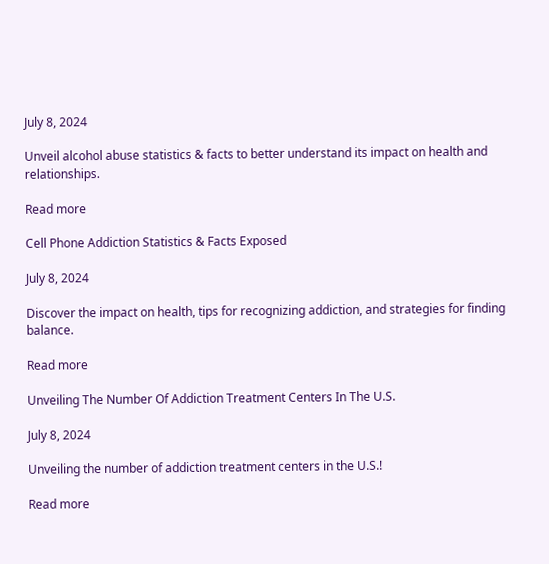July 8, 2024

Unveil alcohol abuse statistics & facts to better understand its impact on health and relationships.

Read more

Cell Phone Addiction Statistics & Facts Exposed

July 8, 2024

Discover the impact on health, tips for recognizing addiction, and strategies for finding balance.

Read more

Unveiling The Number Of Addiction Treatment Centers In The U.S.

July 8, 2024

Unveiling the number of addiction treatment centers in the U.S.!

Read more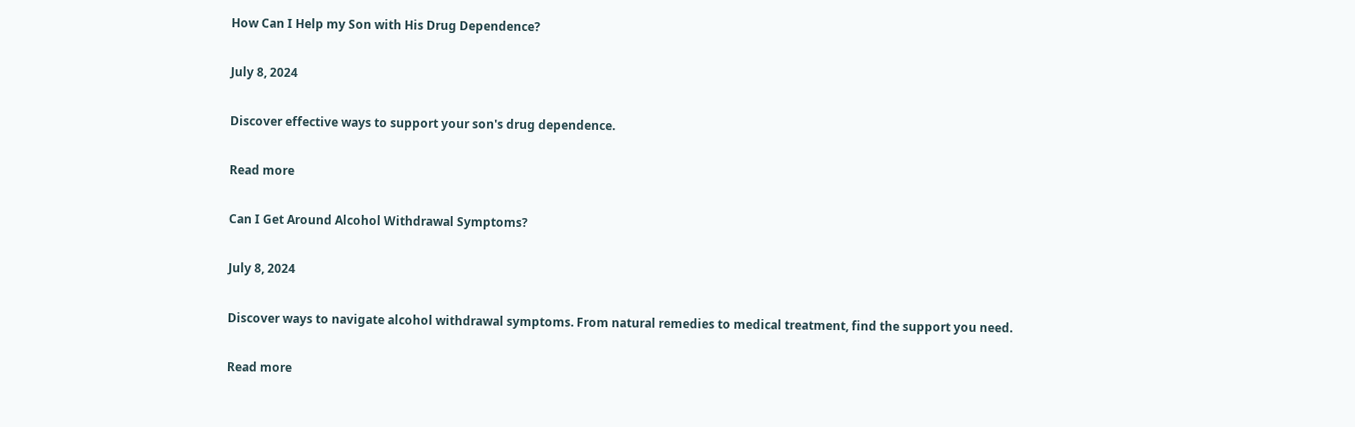How Can I Help my Son with His Drug Dependence?

July 8, 2024

Discover effective ways to support your son's drug dependence.

Read more

Can I Get Around Alcohol Withdrawal Symptoms?

July 8, 2024

Discover ways to navigate alcohol withdrawal symptoms. From natural remedies to medical treatment, find the support you need.

Read more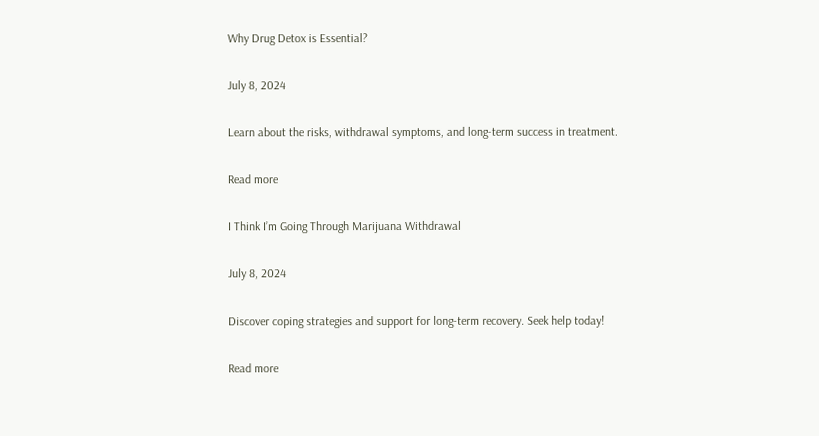Why Drug Detox is Essential?

July 8, 2024

Learn about the risks, withdrawal symptoms, and long-term success in treatment.

Read more

I Think I’m Going Through Marijuana Withdrawal

July 8, 2024

Discover coping strategies and support for long-term recovery. Seek help today!

Read more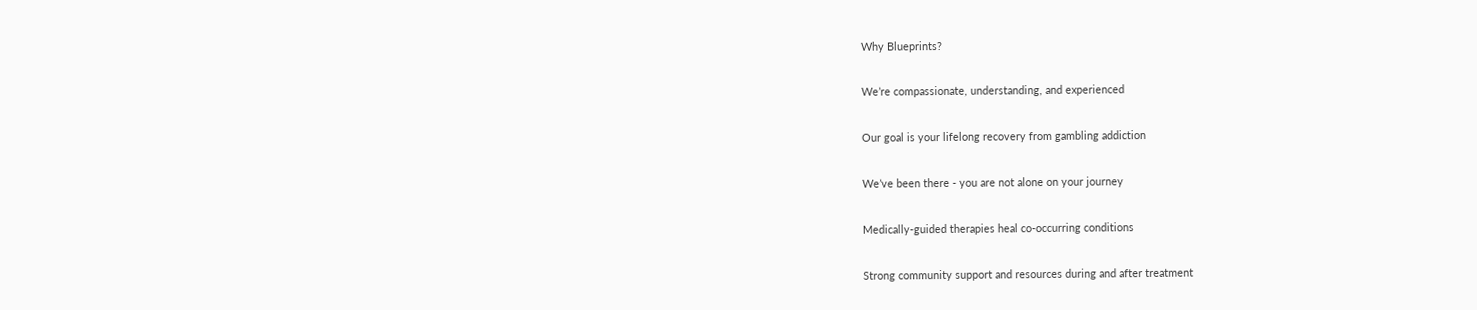Why Blueprints?

We’re compassionate, understanding, and experienced

Our goal is your lifelong recovery from gambling addiction

We’ve been there - you are not alone on your journey

Medically-guided therapies heal co-occurring conditions

Strong community support and resources during and after treatment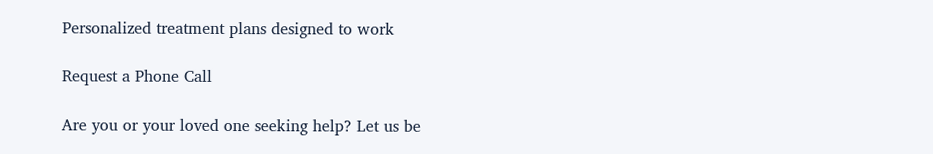Personalized treatment plans designed to work

Request a Phone Call

Are you or your loved one seeking help? Let us be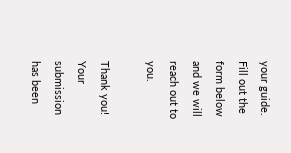your guide. Fill out the form below and we will reach out to you.

Thank you! Your submission has been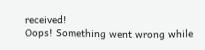received!
Oops! Something went wrong while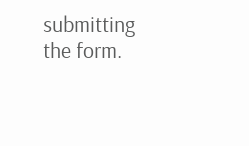submitting the form.